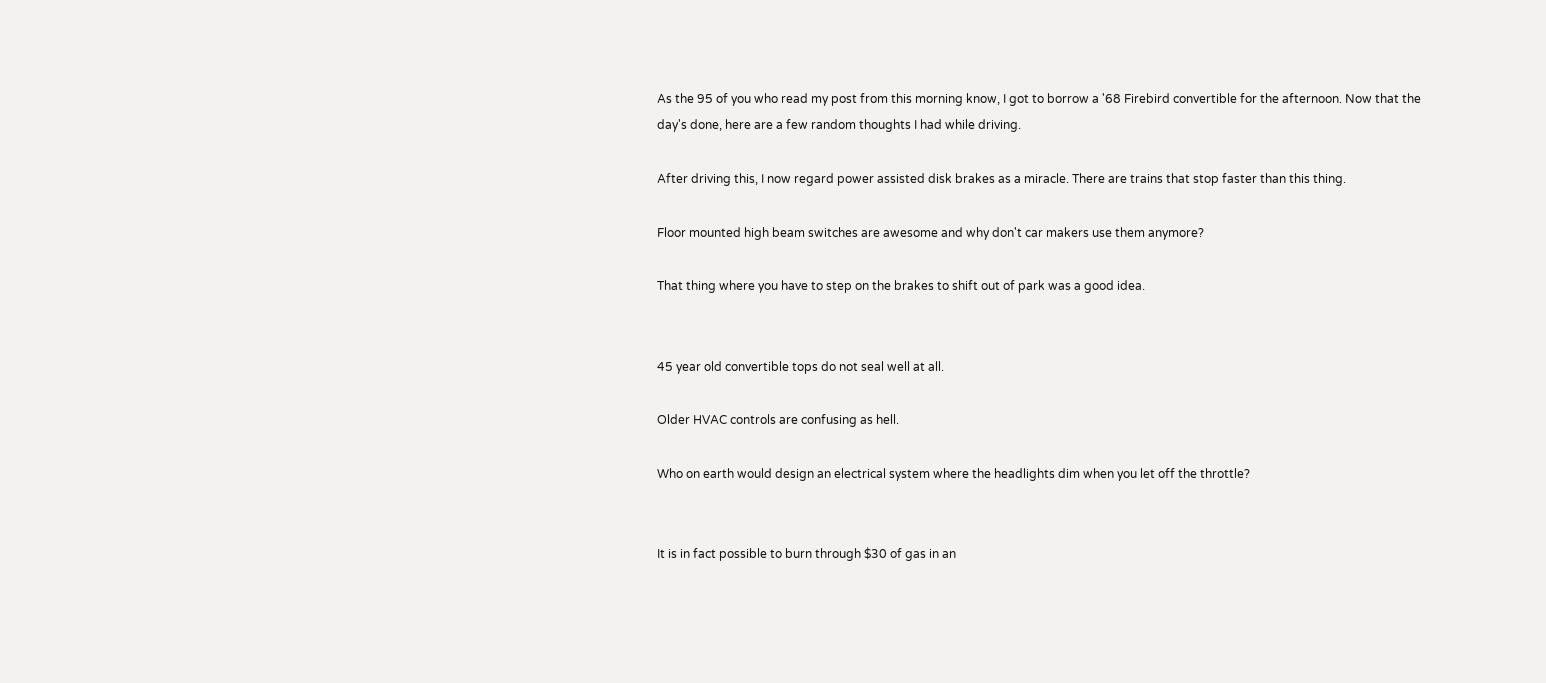As the 95 of you who read my post from this morning know, I got to borrow a '68 Firebird convertible for the afternoon. Now that the day's done, here are a few random thoughts I had while driving.

After driving this, I now regard power assisted disk brakes as a miracle. There are trains that stop faster than this thing.

Floor mounted high beam switches are awesome and why don't car makers use them anymore?

That thing where you have to step on the brakes to shift out of park was a good idea.


45 year old convertible tops do not seal well at all.

Older HVAC controls are confusing as hell.

Who on earth would design an electrical system where the headlights dim when you let off the throttle?


It is in fact possible to burn through $30 of gas in an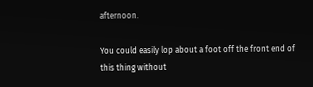afternoon.

You could easily lop about a foot off the front end of this thing without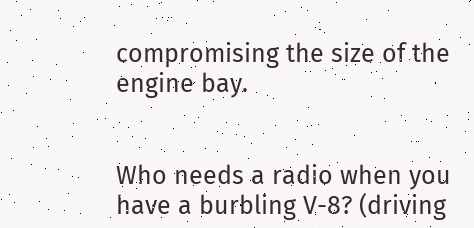compromising the size of the engine bay.


Who needs a radio when you have a burbling V-8? (driving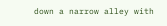down a narrow alley with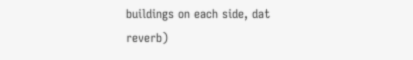buildings on each side, dat reverb)